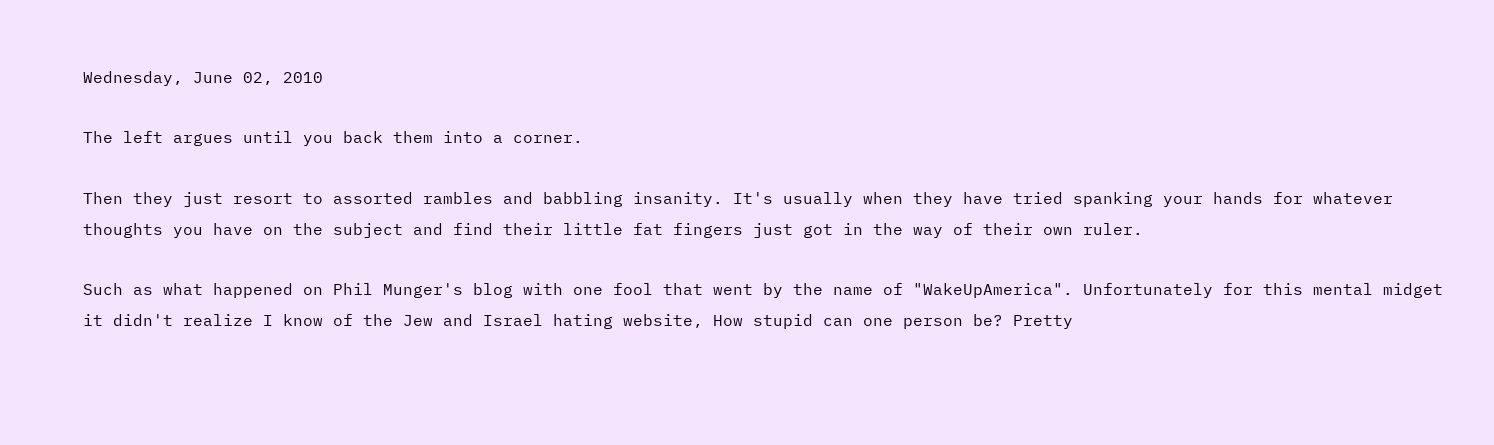Wednesday, June 02, 2010

The left argues until you back them into a corner.

Then they just resort to assorted rambles and babbling insanity. It's usually when they have tried spanking your hands for whatever thoughts you have on the subject and find their little fat fingers just got in the way of their own ruler.

Such as what happened on Phil Munger's blog with one fool that went by the name of "WakeUpAmerica". Unfortunately for this mental midget it didn't realize I know of the Jew and Israel hating website, How stupid can one person be? Pretty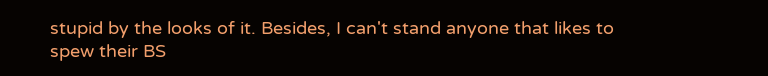stupid by the looks of it. Besides, I can't stand anyone that likes to spew their BS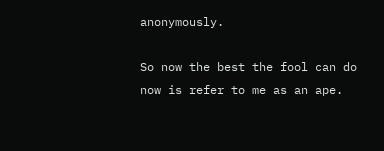anonymously.

So now the best the fool can do now is refer to me as an ape.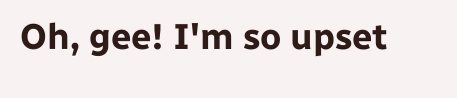Oh, gee! I'm so upset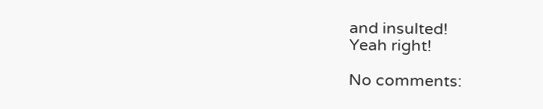and insulted!
Yeah right!

No comments: